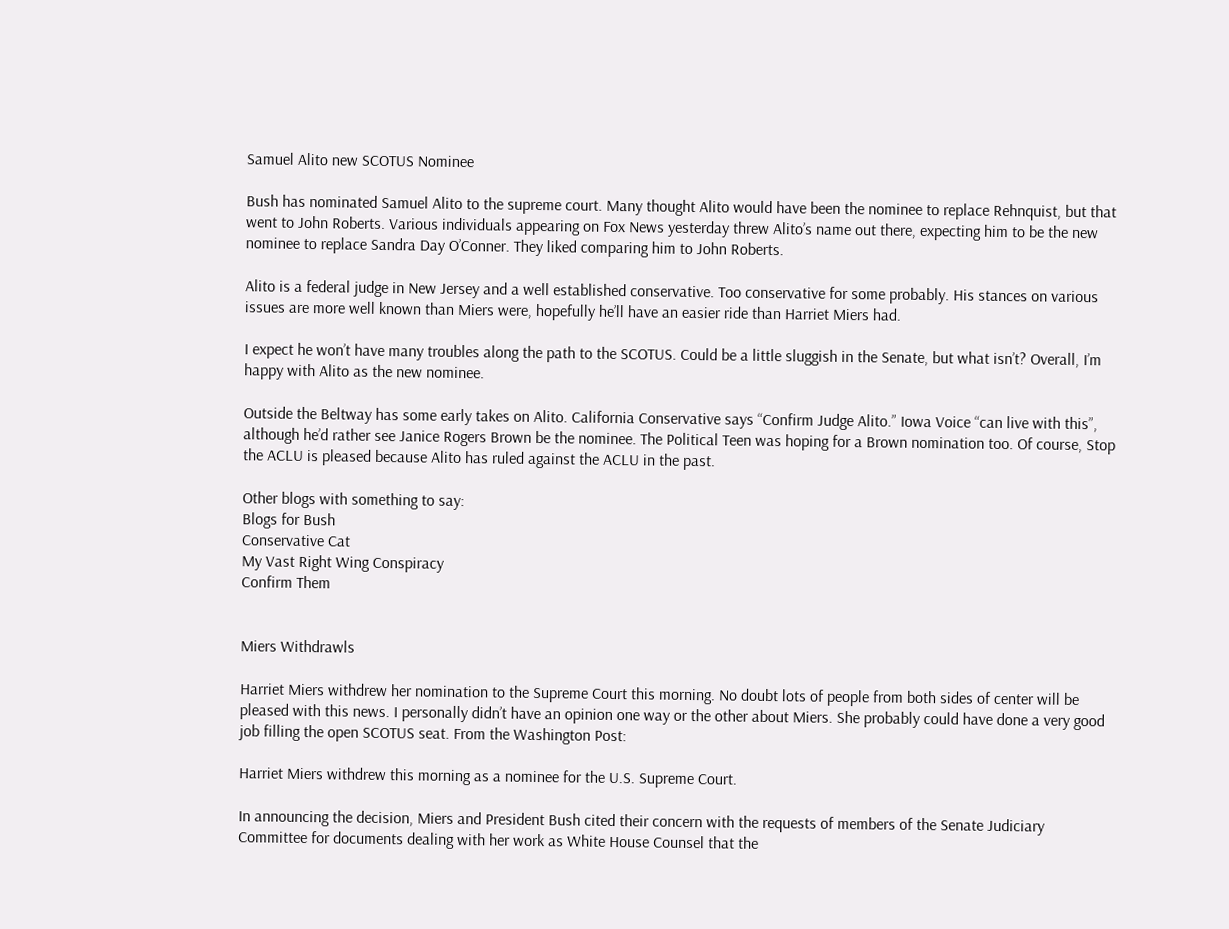Samuel Alito new SCOTUS Nominee

Bush has nominated Samuel Alito to the supreme court. Many thought Alito would have been the nominee to replace Rehnquist, but that went to John Roberts. Various individuals appearing on Fox News yesterday threw Alito’s name out there, expecting him to be the new nominee to replace Sandra Day O’Conner. They liked comparing him to John Roberts.

Alito is a federal judge in New Jersey and a well established conservative. Too conservative for some probably. His stances on various issues are more well known than Miers were, hopefully he’ll have an easier ride than Harriet Miers had.

I expect he won’t have many troubles along the path to the SCOTUS. Could be a little sluggish in the Senate, but what isn’t? Overall, I’m happy with Alito as the new nominee.

Outside the Beltway has some early takes on Alito. California Conservative says “Confirm Judge Alito.” Iowa Voice “can live with this”, although he’d rather see Janice Rogers Brown be the nominee. The Political Teen was hoping for a Brown nomination too. Of course, Stop the ACLU is pleased because Alito has ruled against the ACLU in the past.

Other blogs with something to say:
Blogs for Bush
Conservative Cat
My Vast Right Wing Conspiracy
Confirm Them


Miers Withdrawls

Harriet Miers withdrew her nomination to the Supreme Court this morning. No doubt lots of people from both sides of center will be pleased with this news. I personally didn’t have an opinion one way or the other about Miers. She probably could have done a very good job filling the open SCOTUS seat. From the Washington Post:

Harriet Miers withdrew this morning as a nominee for the U.S. Supreme Court.

In announcing the decision, Miers and President Bush cited their concern with the requests of members of the Senate Judiciary Committee for documents dealing with her work as White House Counsel that the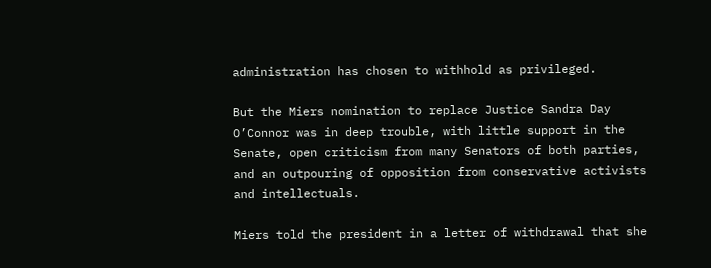administration has chosen to withhold as privileged.

But the Miers nomination to replace Justice Sandra Day O’Connor was in deep trouble, with little support in the Senate, open criticism from many Senators of both parties, and an outpouring of opposition from conservative activists and intellectuals.

Miers told the president in a letter of withdrawal that she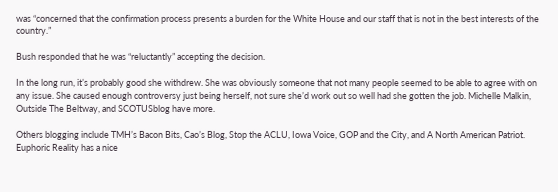was “concerned that the confirmation process presents a burden for the White House and our staff that is not in the best interests of the country.”

Bush responded that he was “reluctantly” accepting the decision.

In the long run, it’s probably good she withdrew. She was obviously someone that not many people seemed to be able to agree with on any issue. She caused enough controversy just being herself, not sure she’d work out so well had she gotten the job. Michelle Malkin, Outside The Beltway, and SCOTUSblog have more.

Others blogging include TMH’s Bacon Bits, Cao’s Blog, Stop the ACLU, Iowa Voice, GOP and the City, and A North American Patriot. Euphoric Reality has a nice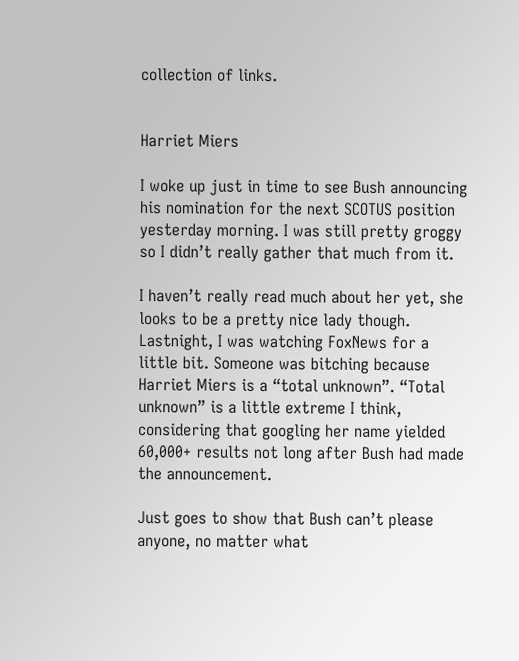collection of links.


Harriet Miers

I woke up just in time to see Bush announcing his nomination for the next SCOTUS position yesterday morning. I was still pretty groggy so I didn’t really gather that much from it.

I haven’t really read much about her yet, she looks to be a pretty nice lady though. Lastnight, I was watching FoxNews for a little bit. Someone was bitching because Harriet Miers is a “total unknown”. “Total unknown” is a little extreme I think, considering that googling her name yielded 60,000+ results not long after Bush had made the announcement.

Just goes to show that Bush can’t please anyone, no matter what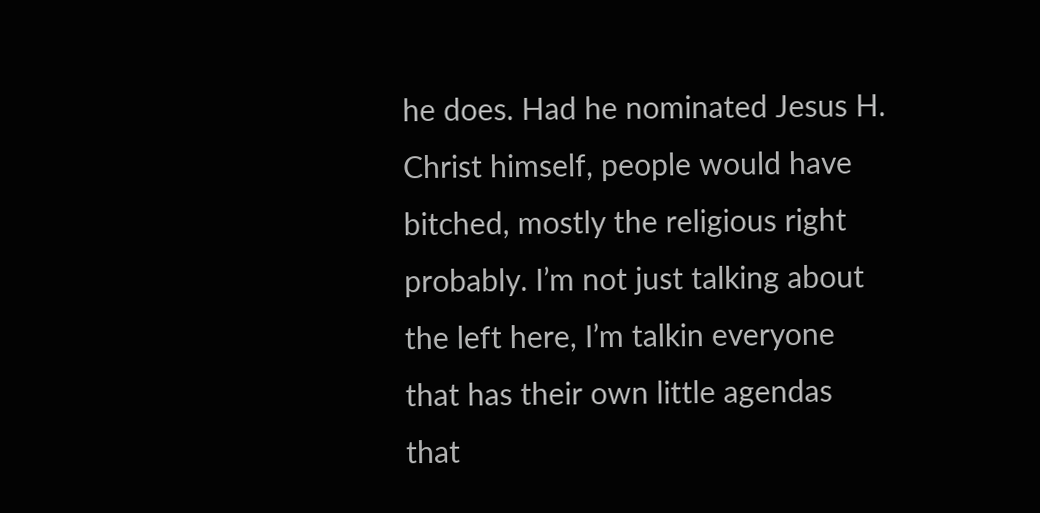he does. Had he nominated Jesus H. Christ himself, people would have bitched, mostly the religious right probably. I’m not just talking about the left here, I’m talkin everyone that has their own little agendas that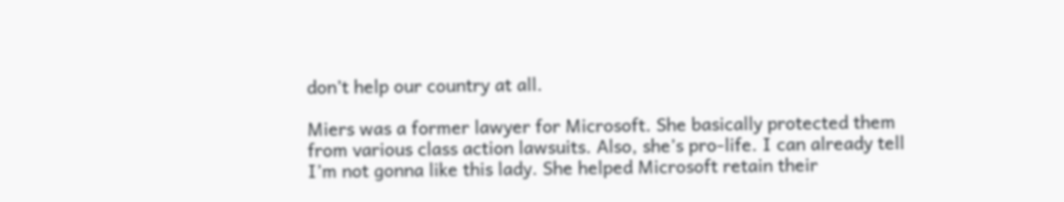don’t help our country at all.

Miers was a former lawyer for Microsoft. She basically protected them from various class action lawsuits. Also, she’s pro-life. I can already tell I’m not gonna like this lady. She helped Microsoft retain their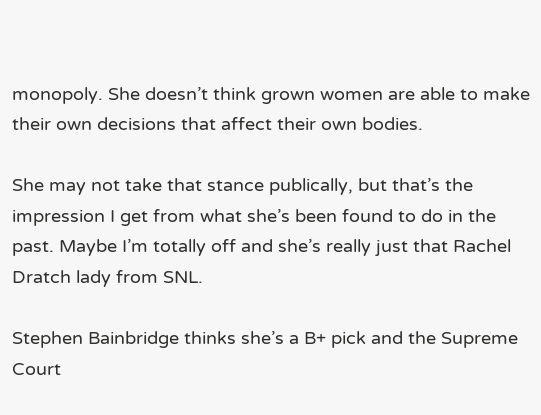monopoly. She doesn’t think grown women are able to make their own decisions that affect their own bodies.

She may not take that stance publically, but that’s the impression I get from what she’s been found to do in the past. Maybe I’m totally off and she’s really just that Rachel Dratch lady from SNL.

Stephen Bainbridge thinks she’s a B+ pick and the Supreme Court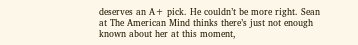deserves an A+ pick. He couldn’t be more right. Sean at The American Mind thinks there’s just not enough known about her at this moment,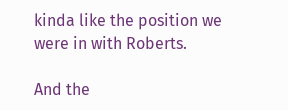kinda like the position we were in with Roberts.

And the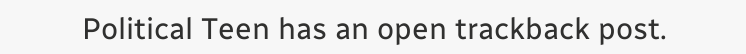Political Teen has an open trackback post.